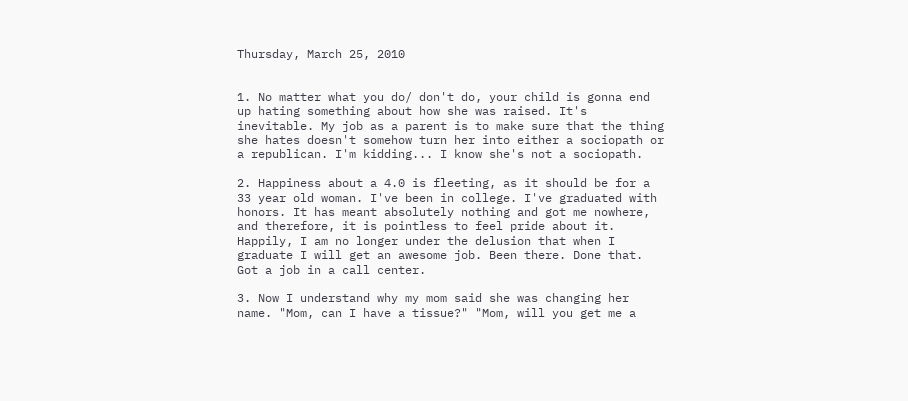Thursday, March 25, 2010


1. No matter what you do/ don't do, your child is gonna end up hating something about how she was raised. It's inevitable. My job as a parent is to make sure that the thing she hates doesn't somehow turn her into either a sociopath or a republican. I'm kidding... I know she's not a sociopath.

2. Happiness about a 4.0 is fleeting, as it should be for a 33 year old woman. I've been in college. I've graduated with honors. It has meant absolutely nothing and got me nowhere, and therefore, it is pointless to feel pride about it. Happily, I am no longer under the delusion that when I graduate I will get an awesome job. Been there. Done that. Got a job in a call center.

3. Now I understand why my mom said she was changing her name. "Mom, can I have a tissue?" "Mom, will you get me a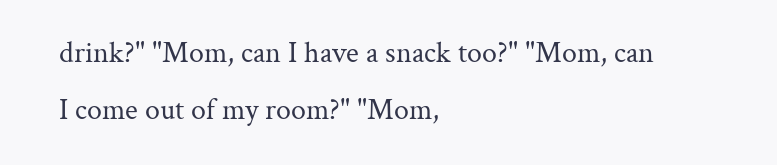drink?" "Mom, can I have a snack too?" "Mom, can I come out of my room?" "Mom,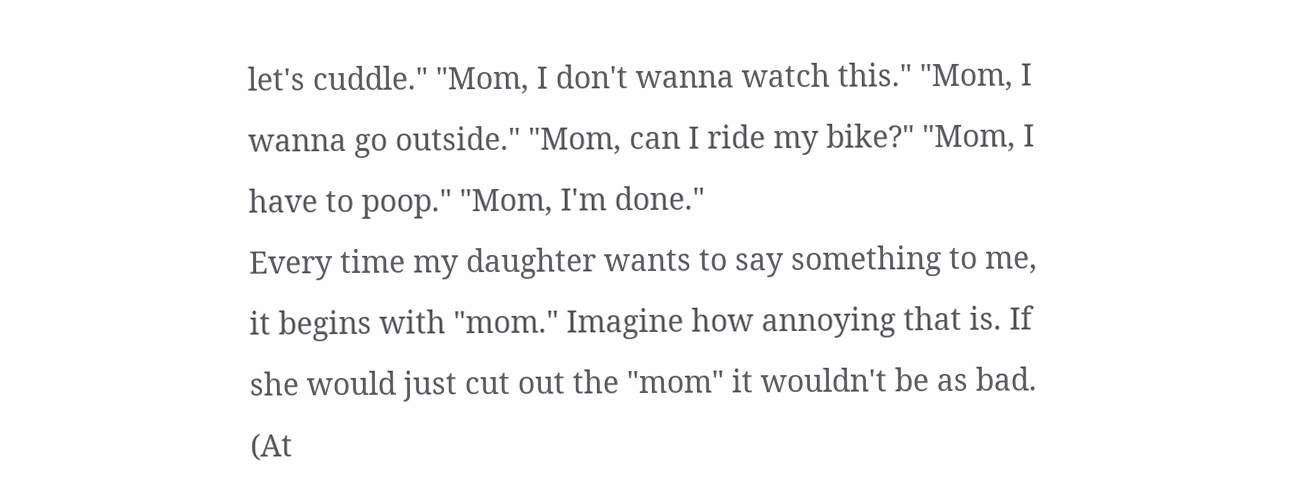let's cuddle." "Mom, I don't wanna watch this." "Mom, I wanna go outside." "Mom, can I ride my bike?" "Mom, I have to poop." "Mom, I'm done."
Every time my daughter wants to say something to me, it begins with "mom." Imagine how annoying that is. If she would just cut out the "mom" it wouldn't be as bad. (At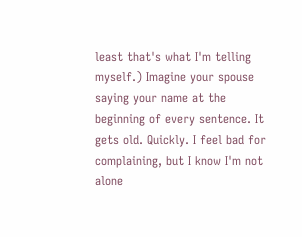least that's what I'm telling myself.) Imagine your spouse saying your name at the beginning of every sentence. It gets old. Quickly. I feel bad for complaining, but I know I'm not alone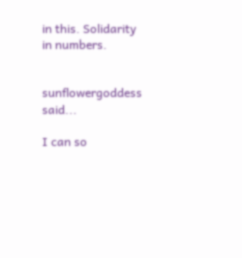in this. Solidarity in numbers.


sunflowergoddess said...

I can so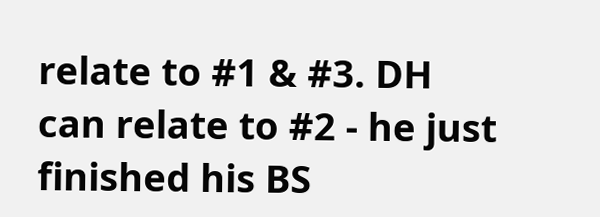relate to #1 & #3. DH can relate to #2 - he just finished his BS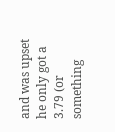and was upset he only got a 3.79 (or something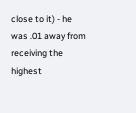close to it) - he was .01 away from receiving the highest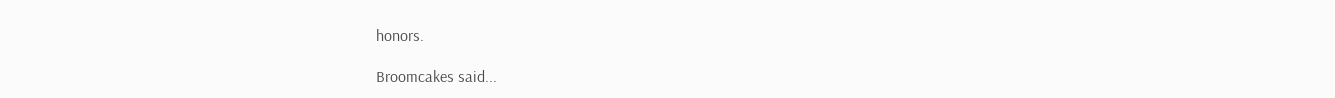honors.

Broomcakes said...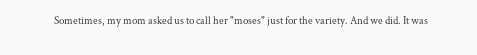Sometimes, my mom asked us to call her "moses" just for the variety. And we did. It was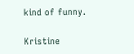kind of funny.

Kristine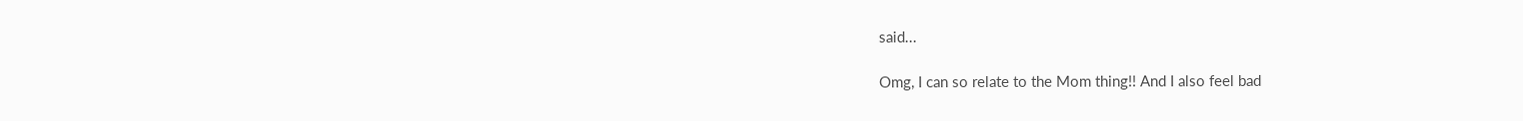said...

Omg, I can so relate to the Mom thing!! And I also feel bad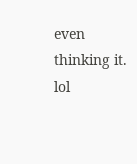even thinking it. lol